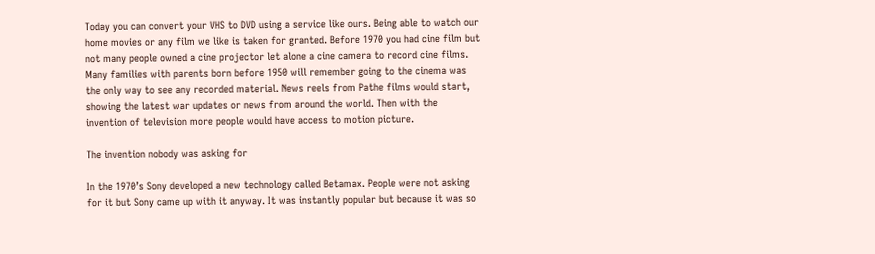Today you can convert your VHS to DVD using a service like ours. Being able to watch our home movies or any film we like is taken for granted. Before 1970 you had cine film but not many people owned a cine projector let alone a cine camera to record cine films. Many families with parents born before 1950 will remember going to the cinema was the only way to see any recorded material. News reels from Pathe films would start, showing the latest war updates or news from around the world. Then with the invention of television more people would have access to motion picture.

The invention nobody was asking for

In the 1970’s Sony developed a new technology called Betamax. People were not asking for it but Sony came up with it anyway. It was instantly popular but because it was so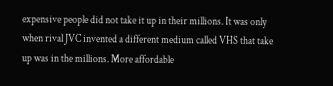expensive people did not take it up in their millions. It was only when rival JVC invented a different medium called VHS that take up was in the millions. More affordable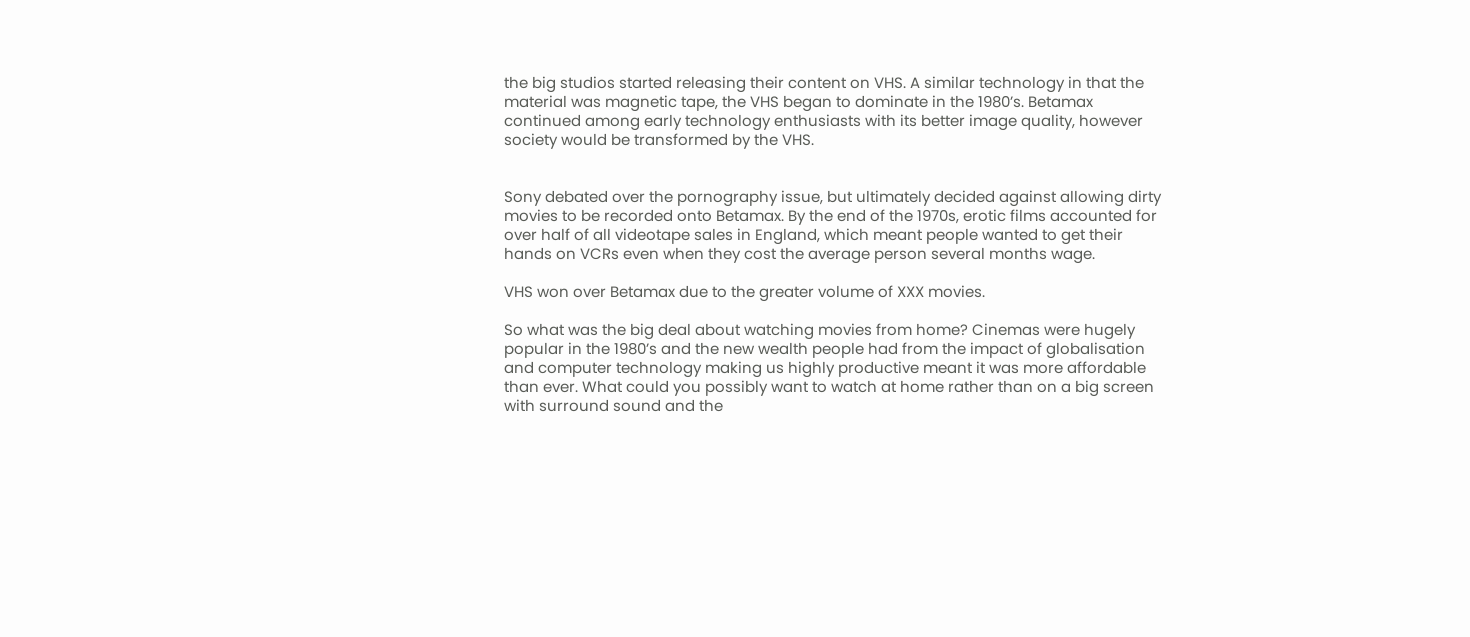the big studios started releasing their content on VHS. A similar technology in that the material was magnetic tape, the VHS began to dominate in the 1980’s. Betamax continued among early technology enthusiasts with its better image quality, however society would be transformed by the VHS.


Sony debated over the pornography issue, but ultimately decided against allowing dirty movies to be recorded onto Betamax. By the end of the 1970s, erotic films accounted for over half of all videotape sales in England, which meant people wanted to get their hands on VCRs even when they cost the average person several months wage.

VHS won over Betamax due to the greater volume of XXX movies.

So what was the big deal about watching movies from home? Cinemas were hugely popular in the 1980’s and the new wealth people had from the impact of globalisation  and computer technology making us highly productive meant it was more affordable than ever. What could you possibly want to watch at home rather than on a big screen with surround sound and the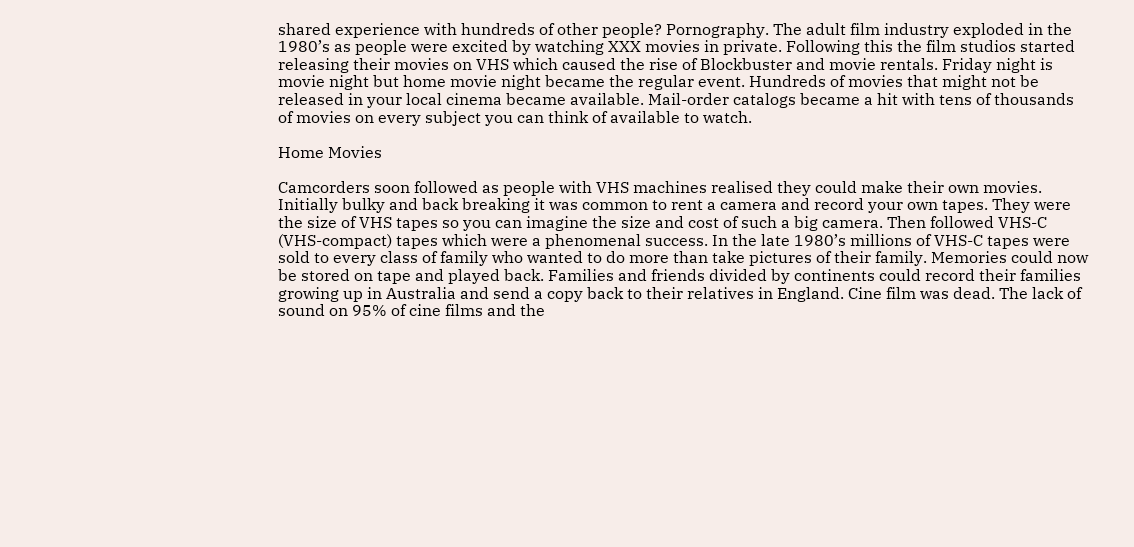shared experience with hundreds of other people? Pornography. The adult film industry exploded in the 1980’s as people were excited by watching XXX movies in private. Following this the film studios started releasing their movies on VHS which caused the rise of Blockbuster and movie rentals. Friday night is movie night but home movie night became the regular event. Hundreds of movies that might not be released in your local cinema became available. Mail-order catalogs became a hit with tens of thousands of movies on every subject you can think of available to watch.

Home Movies

Camcorders soon followed as people with VHS machines realised they could make their own movies. Initially bulky and back breaking it was common to rent a camera and record your own tapes. They were the size of VHS tapes so you can imagine the size and cost of such a big camera. Then followed VHS-C (VHS-compact) tapes which were a phenomenal success. In the late 1980’s millions of VHS-C tapes were sold to every class of family who wanted to do more than take pictures of their family. Memories could now be stored on tape and played back. Families and friends divided by continents could record their families growing up in Australia and send a copy back to their relatives in England. Cine film was dead. The lack of sound on 95% of cine films and the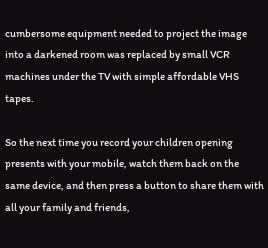cumbersome equipment needed to project the image into a darkened room was replaced by small VCR machines under the TV with simple affordable VHS tapes.

So the next time you record your children opening presents with your mobile, watch them back on the same device, and then press a button to share them with all your family and friends,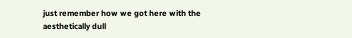just remember how we got here with the aesthetically dull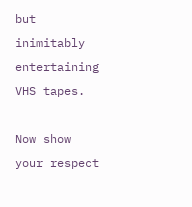but inimitably entertaining VHS tapes.

Now show your respect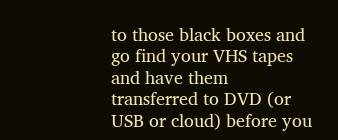to those black boxes and go find your VHS tapes and have them transferred to DVD (or USB or cloud) before you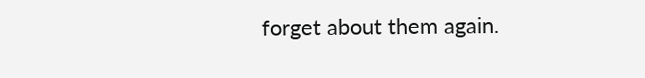forget about them again.